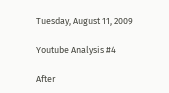Tuesday, August 11, 2009

Youtube Analysis #4

After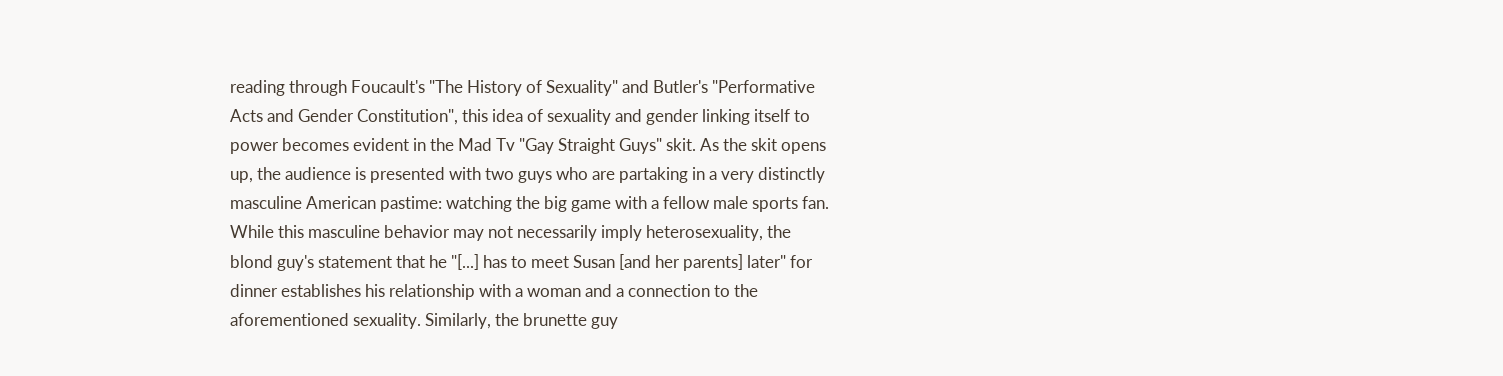reading through Foucault's "The History of Sexuality" and Butler's "Performative Acts and Gender Constitution", this idea of sexuality and gender linking itself to power becomes evident in the Mad Tv "Gay Straight Guys" skit. As the skit opens up, the audience is presented with two guys who are partaking in a very distinctly masculine American pastime: watching the big game with a fellow male sports fan. While this masculine behavior may not necessarily imply heterosexuality, the blond guy's statement that he "[...] has to meet Susan [and her parents] later" for dinner establishes his relationship with a woman and a connection to the aforementioned sexuality. Similarly, the brunette guy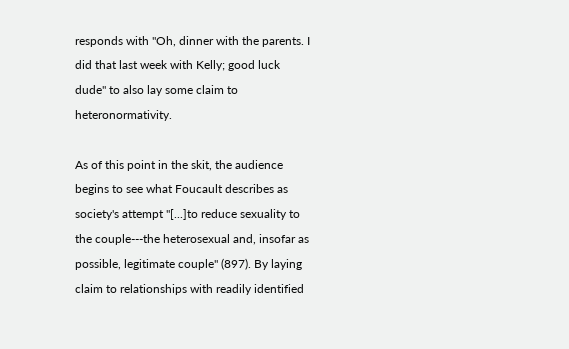responds with "Oh, dinner with the parents. I did that last week with Kelly; good luck dude" to also lay some claim to heteronormativity.

As of this point in the skit, the audience begins to see what Foucault describes as society's attempt "[...]to reduce sexuality to the couple---the heterosexual and, insofar as possible, legitimate couple" (897). By laying claim to relationships with readily identified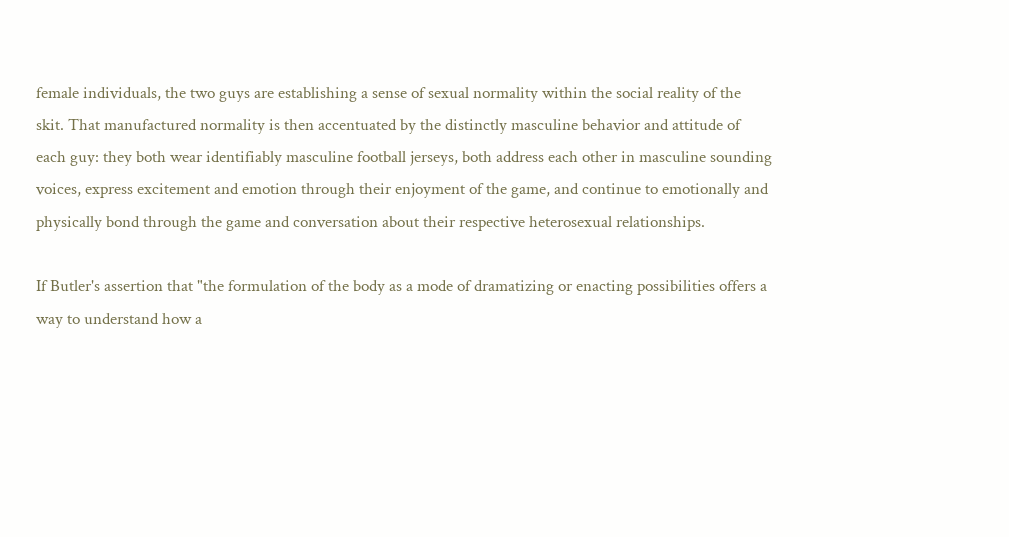female individuals, the two guys are establishing a sense of sexual normality within the social reality of the skit. That manufactured normality is then accentuated by the distinctly masculine behavior and attitude of each guy: they both wear identifiably masculine football jerseys, both address each other in masculine sounding voices, express excitement and emotion through their enjoyment of the game, and continue to emotionally and physically bond through the game and conversation about their respective heterosexual relationships.

If Butler's assertion that "the formulation of the body as a mode of dramatizing or enacting possibilities offers a way to understand how a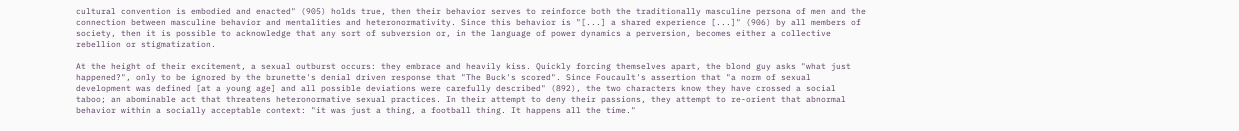cultural convention is embodied and enacted" (905) holds true, then their behavior serves to reinforce both the traditionally masculine persona of men and the connection between masculine behavior and mentalities and heteronormativity. Since this behavior is "[...] a shared experience [...]" (906) by all members of society, then it is possible to acknowledge that any sort of subversion or, in the language of power dynamics a perversion, becomes either a collective rebellion or stigmatization.

At the height of their excitement, a sexual outburst occurs: they embrace and heavily kiss. Quickly forcing themselves apart, the blond guy asks "what just happened?", only to be ignored by the brunette's denial driven response that "The Buck's scored". Since Foucault's assertion that "a norm of sexual development was defined [at a young age] and all possible deviations were carefully described" (892), the two characters know they have crossed a social taboo; an abominable act that threatens heteronormative sexual practices. In their attempt to deny their passions, they attempt to re-orient that abnormal behavior within a socially acceptable context: "it was just a thing, a football thing. It happens all the time."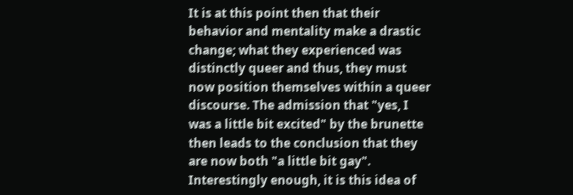It is at this point then that their behavior and mentality make a drastic change; what they experienced was distinctly queer and thus, they must now position themselves within a queer discourse. The admission that "yes, I was a little bit excited" by the brunette then leads to the conclusion that they are now both "a little bit gay". Interestingly enough, it is this idea of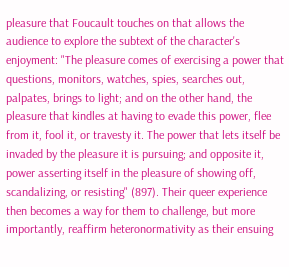pleasure that Foucault touches on that allows the audience to explore the subtext of the character's enjoyment: "The pleasure comes of exercising a power that questions, monitors, watches, spies, searches out, palpates, brings to light; and on the other hand, the pleasure that kindles at having to evade this power, flee from it, fool it, or travesty it. The power that lets itself be invaded by the pleasure it is pursuing; and opposite it, power asserting itself in the pleasure of showing off, scandalizing, or resisting" (897). Their queer experience then becomes a way for them to challenge, but more importantly, reaffirm heteronormativity as their ensuing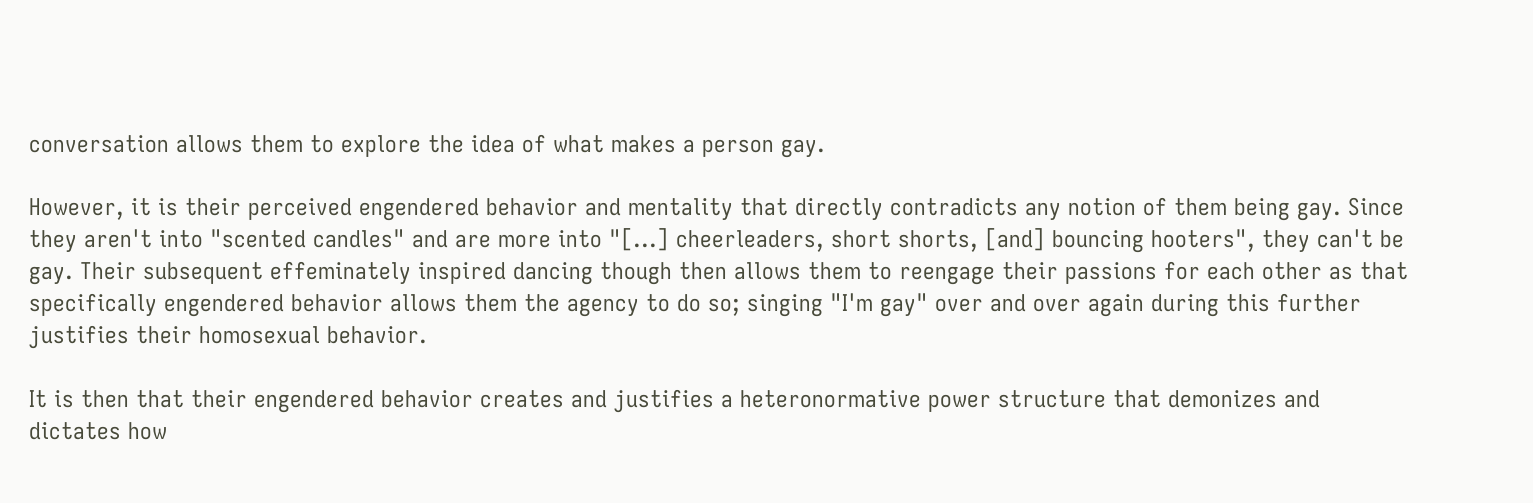conversation allows them to explore the idea of what makes a person gay.

However, it is their perceived engendered behavior and mentality that directly contradicts any notion of them being gay. Since they aren't into "scented candles" and are more into "[...] cheerleaders, short shorts, [and] bouncing hooters", they can't be gay. Their subsequent effeminately inspired dancing though then allows them to reengage their passions for each other as that specifically engendered behavior allows them the agency to do so; singing "I'm gay" over and over again during this further justifies their homosexual behavior.

It is then that their engendered behavior creates and justifies a heteronormative power structure that demonizes and dictates how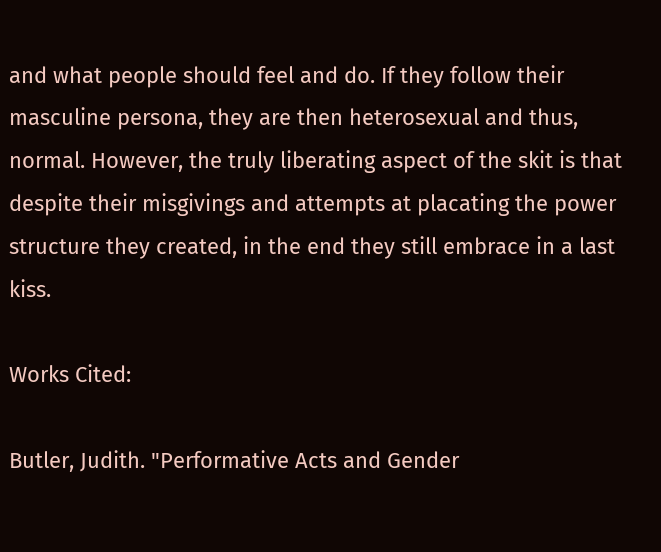and what people should feel and do. If they follow their masculine persona, they are then heterosexual and thus, normal. However, the truly liberating aspect of the skit is that despite their misgivings and attempts at placating the power structure they created, in the end they still embrace in a last kiss.

Works Cited:

Butler, Judith. "Performative Acts and Gender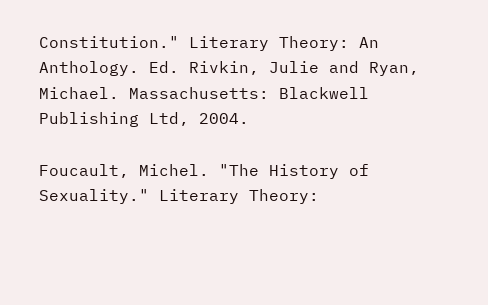Constitution." Literary Theory: An Anthology. Ed. Rivkin, Julie and Ryan, Michael. Massachusetts: Blackwell Publishing Ltd, 2004.

Foucault, Michel. "The History of Sexuality." Literary Theory: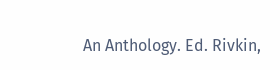An Anthology. Ed. Rivkin,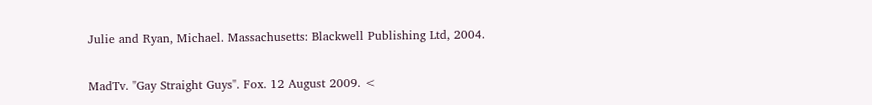Julie and Ryan, Michael. Massachusetts: Blackwell Publishing Ltd, 2004.

MadTv. "Gay Straight Guys". Fox. 12 August 2009. <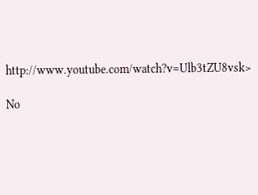http://www.youtube.com/watch?v=Ulb3tZU8vsk>

No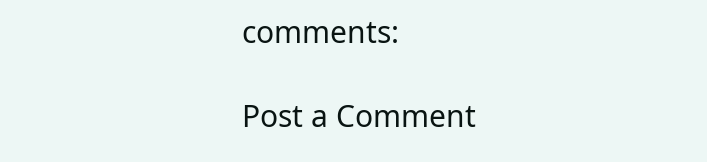comments:

Post a Comment